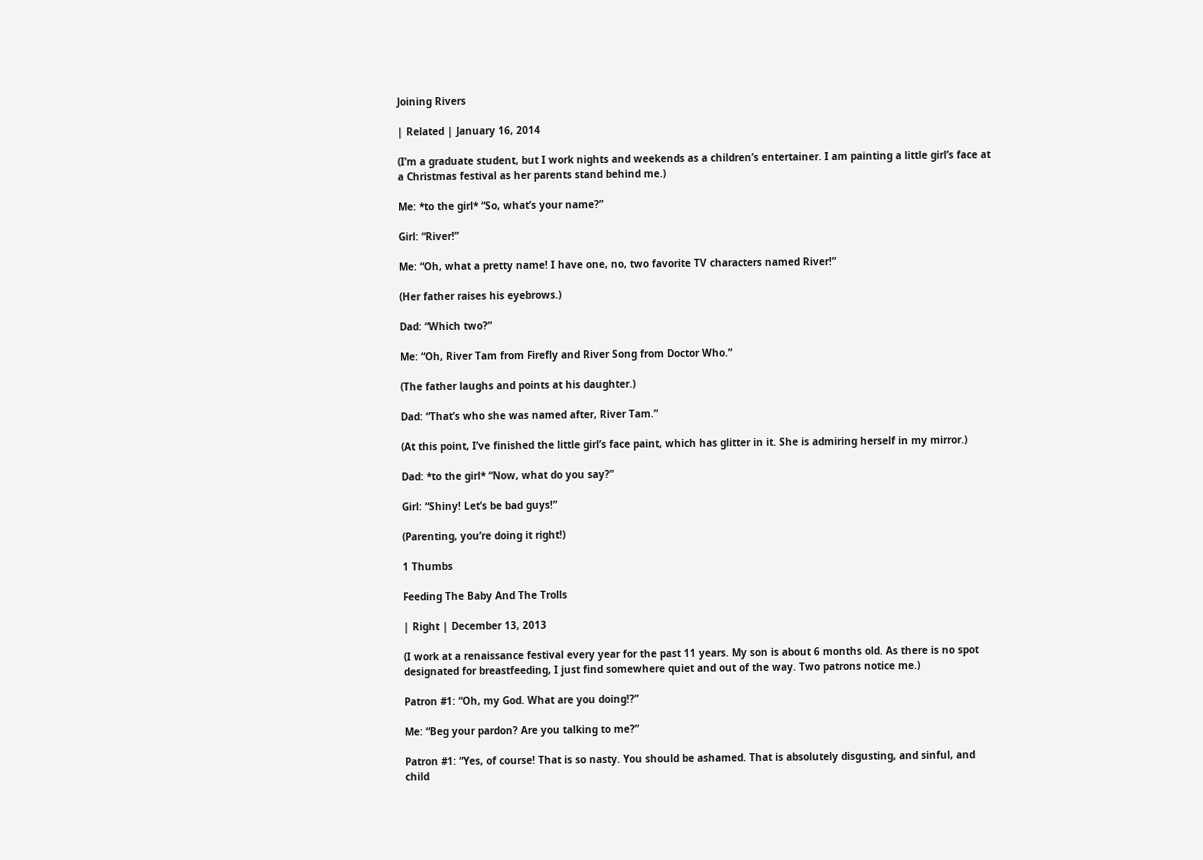Joining Rivers

| Related | January 16, 2014

(I’m a graduate student, but I work nights and weekends as a children’s entertainer. I am painting a little girl’s face at a Christmas festival as her parents stand behind me.)

Me: *to the girl* “So, what’s your name?”

Girl: “River!”

Me: “Oh, what a pretty name! I have one, no, two favorite TV characters named River!”

(Her father raises his eyebrows.)

Dad: “Which two?”

Me: “Oh, River Tam from Firefly and River Song from Doctor Who.”

(The father laughs and points at his daughter.)

Dad: “That’s who she was named after, River Tam.”

(At this point, I’ve finished the little girl’s face paint, which has glitter in it. She is admiring herself in my mirror.)

Dad: *to the girl* “Now, what do you say?”

Girl: “Shiny! Let’s be bad guys!”

(Parenting, you’re doing it right!)

1 Thumbs

Feeding The Baby And The Trolls

| Right | December 13, 2013

(I work at a renaissance festival every year for the past 11 years. My son is about 6 months old. As there is no spot designated for breastfeeding, I just find somewhere quiet and out of the way. Two patrons notice me.)

Patron #1: “Oh, my God. What are you doing!?”

Me: “Beg your pardon? Are you talking to me?”

Patron #1: “Yes, of course! That is so nasty. You should be ashamed. That is absolutely disgusting, and sinful, and child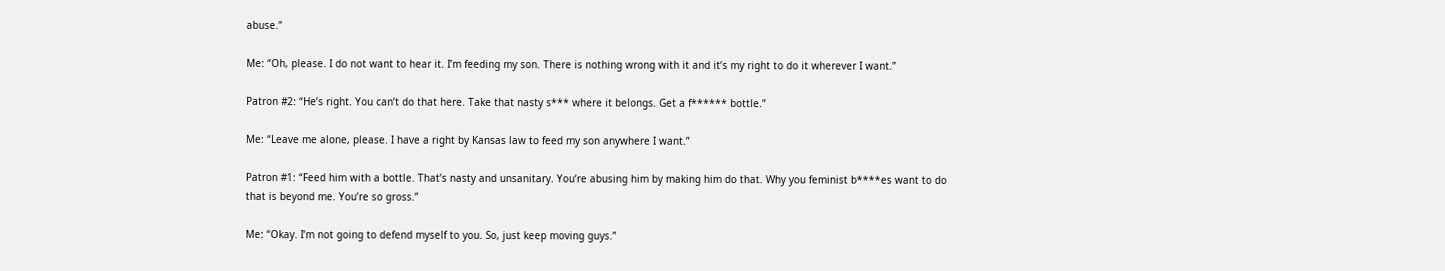abuse.”

Me: “Oh, please. I do not want to hear it. I’m feeding my son. There is nothing wrong with it and it’s my right to do it wherever I want.”

Patron #2: “He’s right. You can’t do that here. Take that nasty s*** where it belongs. Get a f****** bottle.”

Me: “Leave me alone, please. I have a right by Kansas law to feed my son anywhere I want.”

Patron #1: “Feed him with a bottle. That’s nasty and unsanitary. You’re abusing him by making him do that. Why you feminist b****es want to do that is beyond me. You’re so gross.”

Me: “Okay. I’m not going to defend myself to you. So, just keep moving guys.”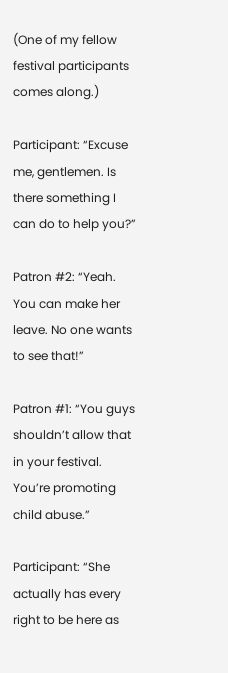(One of my fellow festival participants comes along.)

Participant: “Excuse me, gentlemen. Is there something I can do to help you?”

Patron #2: “Yeah. You can make her leave. No one wants to see that!”

Patron #1: “You guys shouldn’t allow that in your festival. You’re promoting child abuse.”

Participant: “She actually has every right to be here as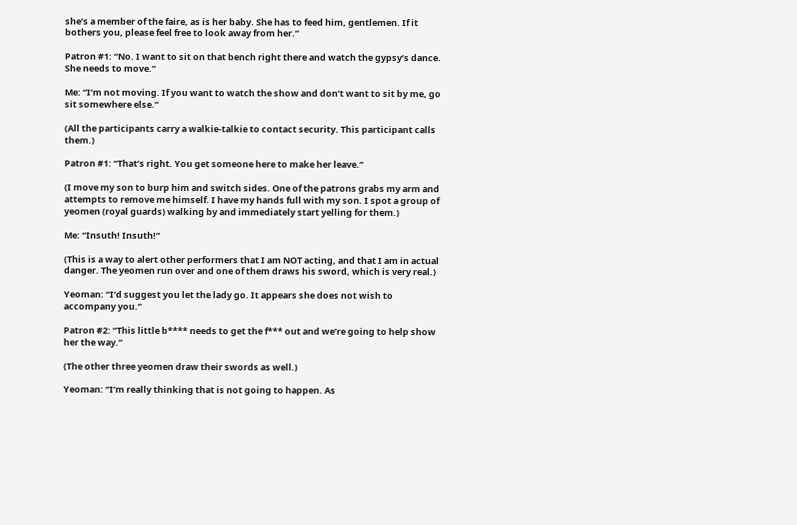she’s a member of the faire, as is her baby. She has to feed him, gentlemen. If it bothers you, please feel free to look away from her.”

Patron #1: “No. I want to sit on that bench right there and watch the gypsy’s dance. She needs to move.”

Me: “I’m not moving. If you want to watch the show and don’t want to sit by me, go sit somewhere else.”

(All the participants carry a walkie-talkie to contact security. This participant calls them.)

Patron #1: “That’s right. You get someone here to make her leave.”

(I move my son to burp him and switch sides. One of the patrons grabs my arm and attempts to remove me himself. I have my hands full with my son. I spot a group of yeomen (royal guards) walking by and immediately start yelling for them.)

Me: “Insuth! Insuth!”

(This is a way to alert other performers that I am NOT acting, and that I am in actual danger. The yeomen run over and one of them draws his sword, which is very real.)

Yeoman: “I’d suggest you let the lady go. It appears she does not wish to accompany you.”

Patron #2: “This little b**** needs to get the f*** out and we’re going to help show her the way.”

(The other three yeomen draw their swords as well.)

Yeoman: “I’m really thinking that is not going to happen. As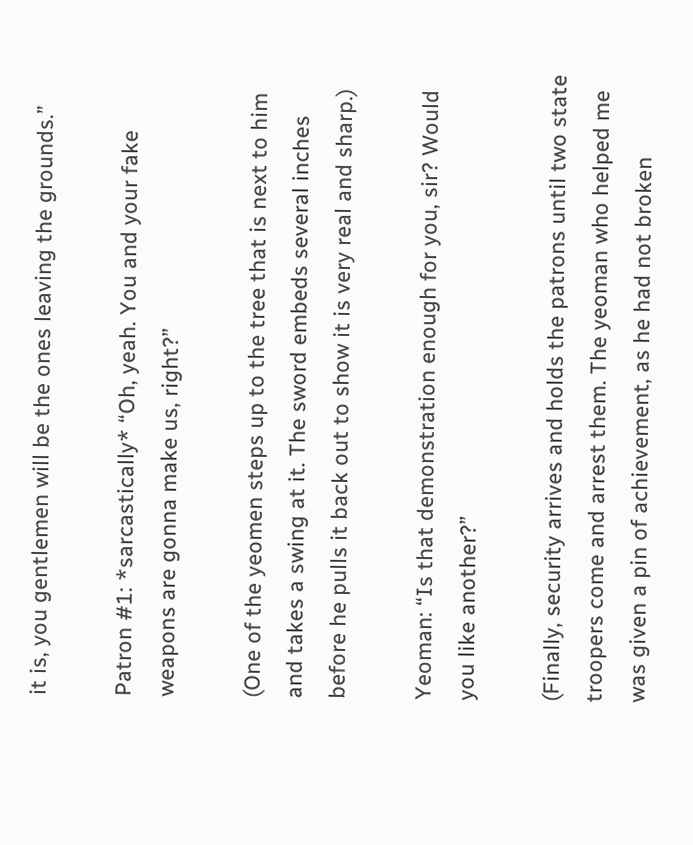it is, you gentlemen will be the ones leaving the grounds.”

Patron #1: *sarcastically* “Oh, yeah. You and your fake weapons are gonna make us, right?”

(One of the yeomen steps up to the tree that is next to him and takes a swing at it. The sword embeds several inches before he pulls it back out to show it is very real and sharp.)

Yeoman: “Is that demonstration enough for you, sir? Would you like another?”

(Finally, security arrives and holds the patrons until two state troopers come and arrest them. The yeoman who helped me was given a pin of achievement, as he had not broken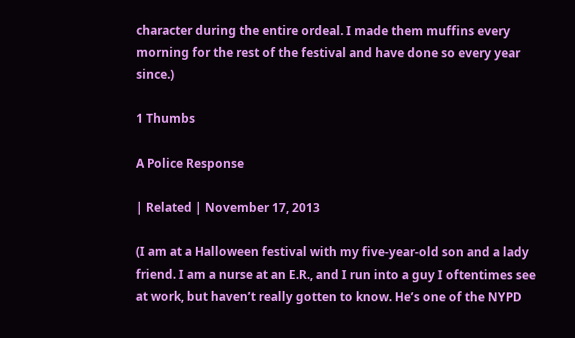character during the entire ordeal. I made them muffins every morning for the rest of the festival and have done so every year since.)

1 Thumbs

A Police Response

| Related | November 17, 2013

(I am at a Halloween festival with my five-year-old son and a lady friend. I am a nurse at an E.R., and I run into a guy I oftentimes see at work, but haven’t really gotten to know. He’s one of the NYPD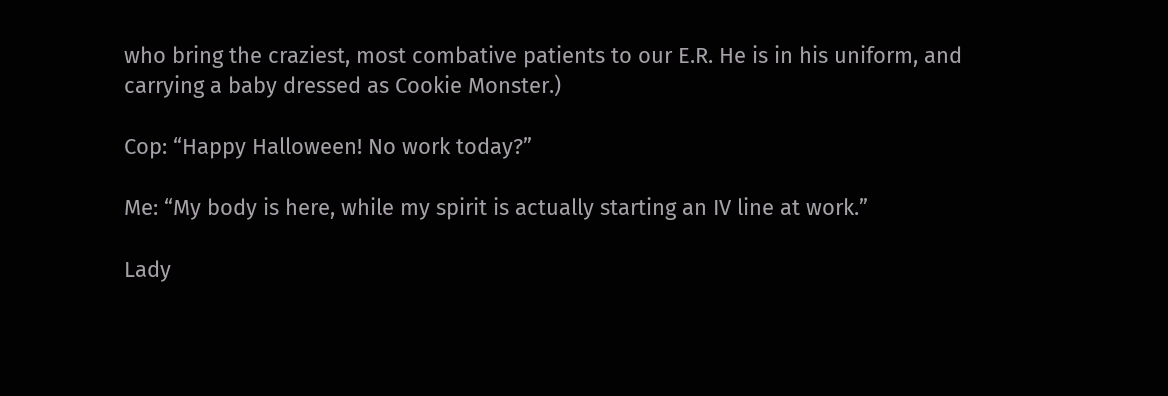who bring the craziest, most combative patients to our E.R. He is in his uniform, and carrying a baby dressed as Cookie Monster.)

Cop: “Happy Halloween! No work today?”

Me: “My body is here, while my spirit is actually starting an IV line at work.”

Lady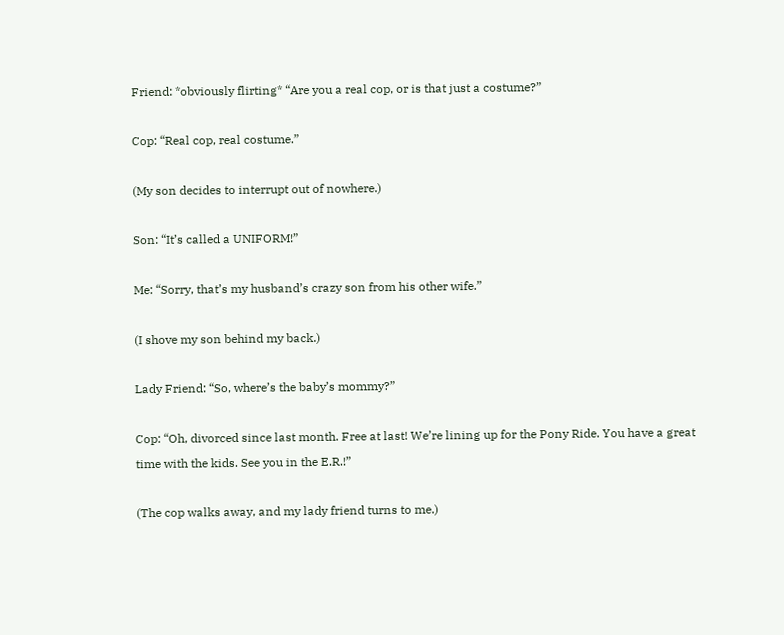Friend: *obviously flirting* “Are you a real cop, or is that just a costume?”

Cop: “Real cop, real costume.”

(My son decides to interrupt out of nowhere.)

Son: “It’s called a UNIFORM!”

Me: “Sorry, that’s my husband’s crazy son from his other wife.”

(I shove my son behind my back.)

Lady Friend: “So, where’s the baby’s mommy?”

Cop: “Oh, divorced since last month. Free at last! We’re lining up for the Pony Ride. You have a great time with the kids. See you in the E.R.!”

(The cop walks away, and my lady friend turns to me.)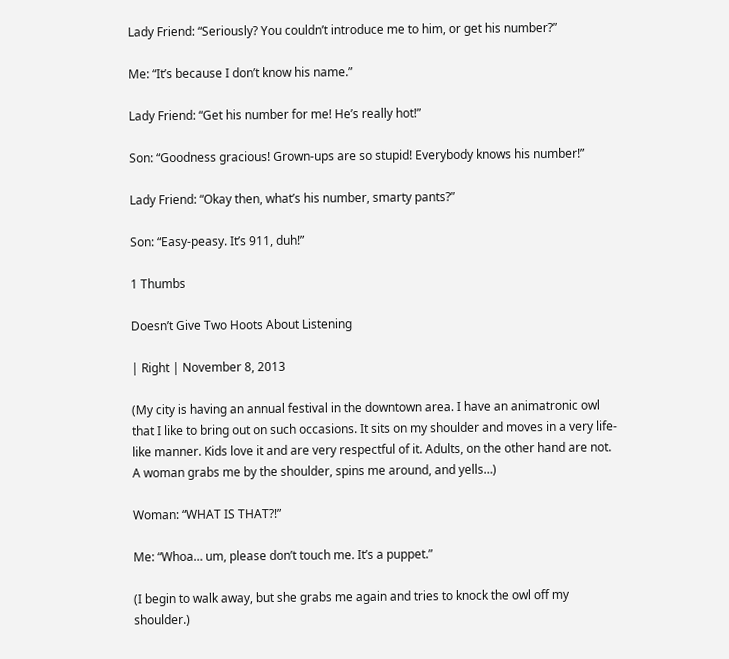Lady Friend: “Seriously? You couldn’t introduce me to him, or get his number?”

Me: “It’s because I don’t know his name.”

Lady Friend: “Get his number for me! He’s really hot!”

Son: “Goodness gracious! Grown-ups are so stupid! Everybody knows his number!”

Lady Friend: “Okay then, what’s his number, smarty pants?”

Son: “Easy-peasy. It’s 911, duh!”

1 Thumbs

Doesn’t Give Two Hoots About Listening

| Right | November 8, 2013

(My city is having an annual festival in the downtown area. I have an animatronic owl that I like to bring out on such occasions. It sits on my shoulder and moves in a very life-like manner. Kids love it and are very respectful of it. Adults, on the other hand are not. A woman grabs me by the shoulder, spins me around, and yells…)

Woman: “WHAT IS THAT?!”

Me: “Whoa… um, please don’t touch me. It’s a puppet.”

(I begin to walk away, but she grabs me again and tries to knock the owl off my shoulder.)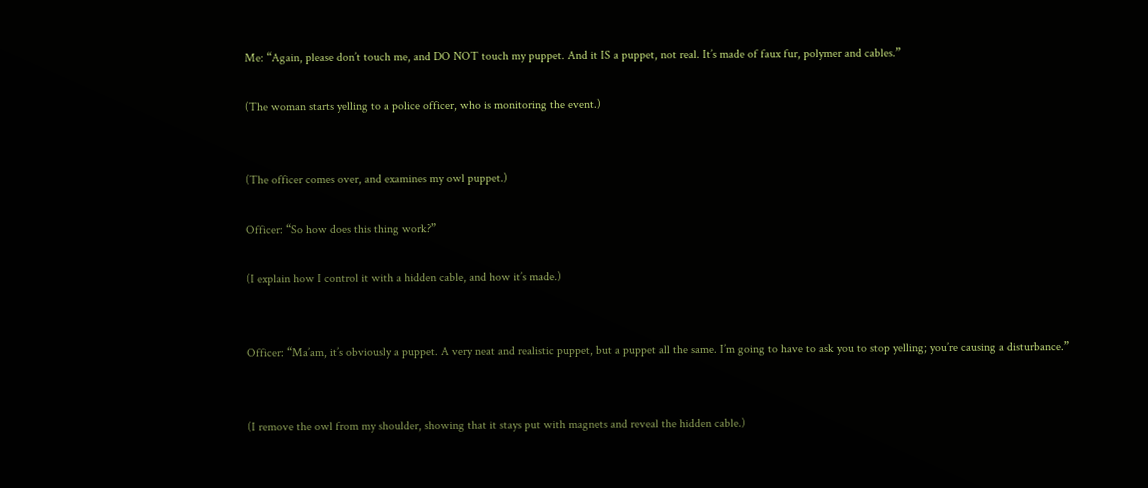Me: “Again, please don’t touch me, and DO NOT touch my puppet. And it IS a puppet, not real. It’s made of faux fur, polymer and cables.”

(The woman starts yelling to a police officer, who is monitoring the event.)


(The officer comes over, and examines my owl puppet.)

Officer: “So how does this thing work?”

(I explain how I control it with a hidden cable, and how it’s made.)


Officer: “Ma’am, it’s obviously a puppet. A very neat and realistic puppet, but a puppet all the same. I’m going to have to ask you to stop yelling; you’re causing a disturbance.”


(I remove the owl from my shoulder, showing that it stays put with magnets and reveal the hidden cable.)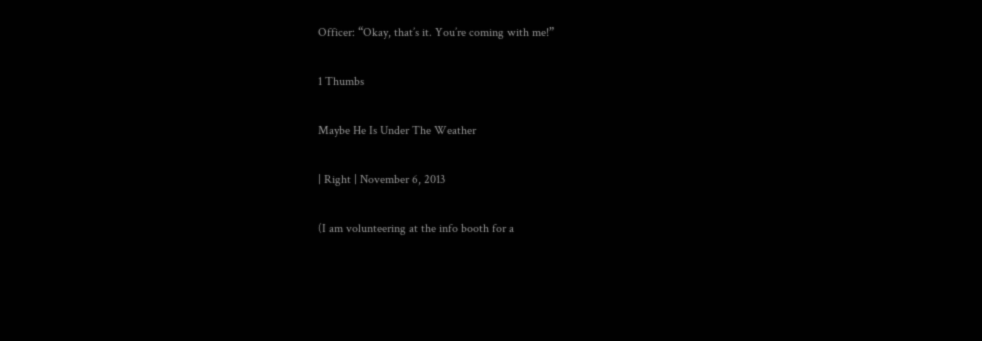Officer: “Okay, that’s it. You’re coming with me!”

1 Thumbs

Maybe He Is Under The Weather

| Right | November 6, 2013

(I am volunteering at the info booth for a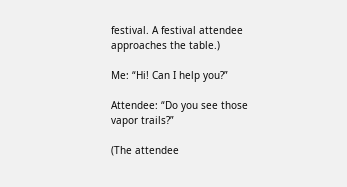festival. A festival attendee approaches the table.)

Me: “Hi! Can I help you?”

Attendee: “Do you see those vapor trails?”

(The attendee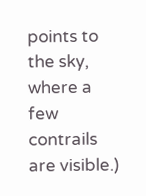points to the sky, where a few contrails are visible.)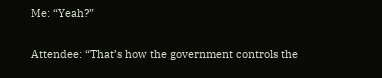Me: “Yeah?”

Attendee: “That’s how the government controls the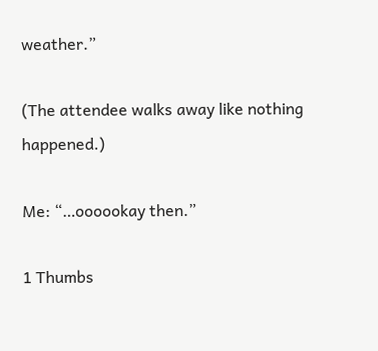weather.”

(The attendee walks away like nothing happened.)

Me: “…oooookay then.”

1 Thumbs